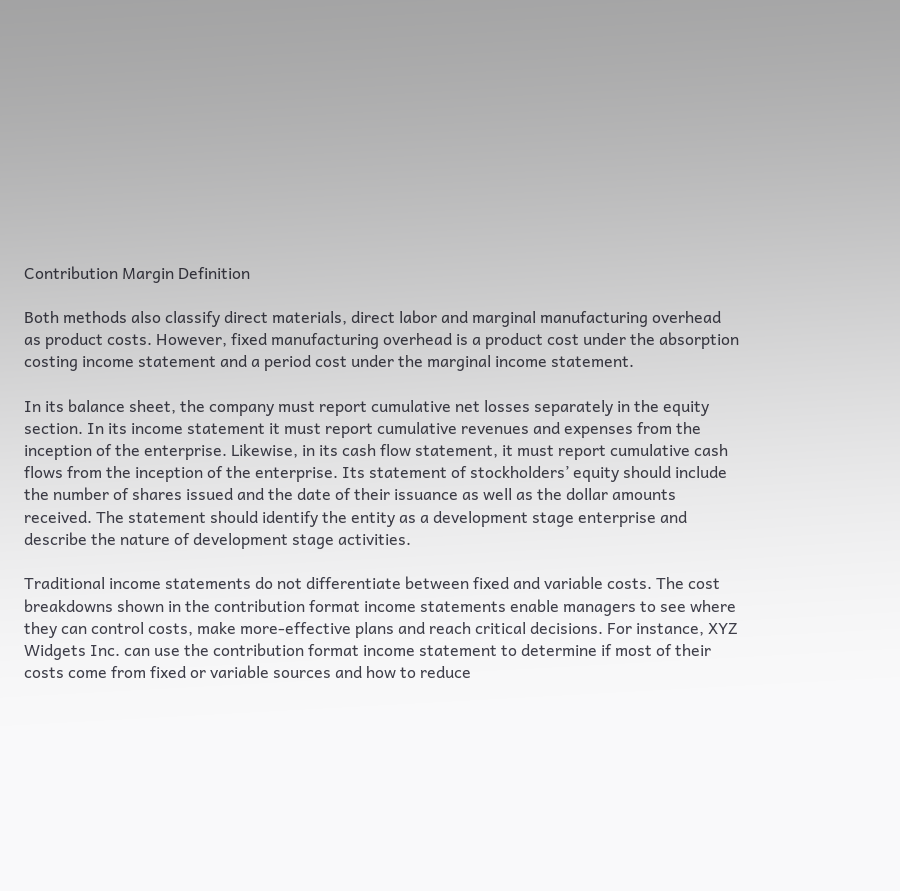Contribution Margin Definition

Both methods also classify direct materials, direct labor and marginal manufacturing overhead as product costs. However, fixed manufacturing overhead is a product cost under the absorption costing income statement and a period cost under the marginal income statement.

In its balance sheet, the company must report cumulative net losses separately in the equity section. In its income statement it must report cumulative revenues and expenses from the inception of the enterprise. Likewise, in its cash flow statement, it must report cumulative cash flows from the inception of the enterprise. Its statement of stockholders’ equity should include the number of shares issued and the date of their issuance as well as the dollar amounts received. The statement should identify the entity as a development stage enterprise and describe the nature of development stage activities.

Traditional income statements do not differentiate between fixed and variable costs. The cost breakdowns shown in the contribution format income statements enable managers to see where they can control costs, make more-effective plans and reach critical decisions. For instance, XYZ Widgets Inc. can use the contribution format income statement to determine if most of their costs come from fixed or variable sources and how to reduce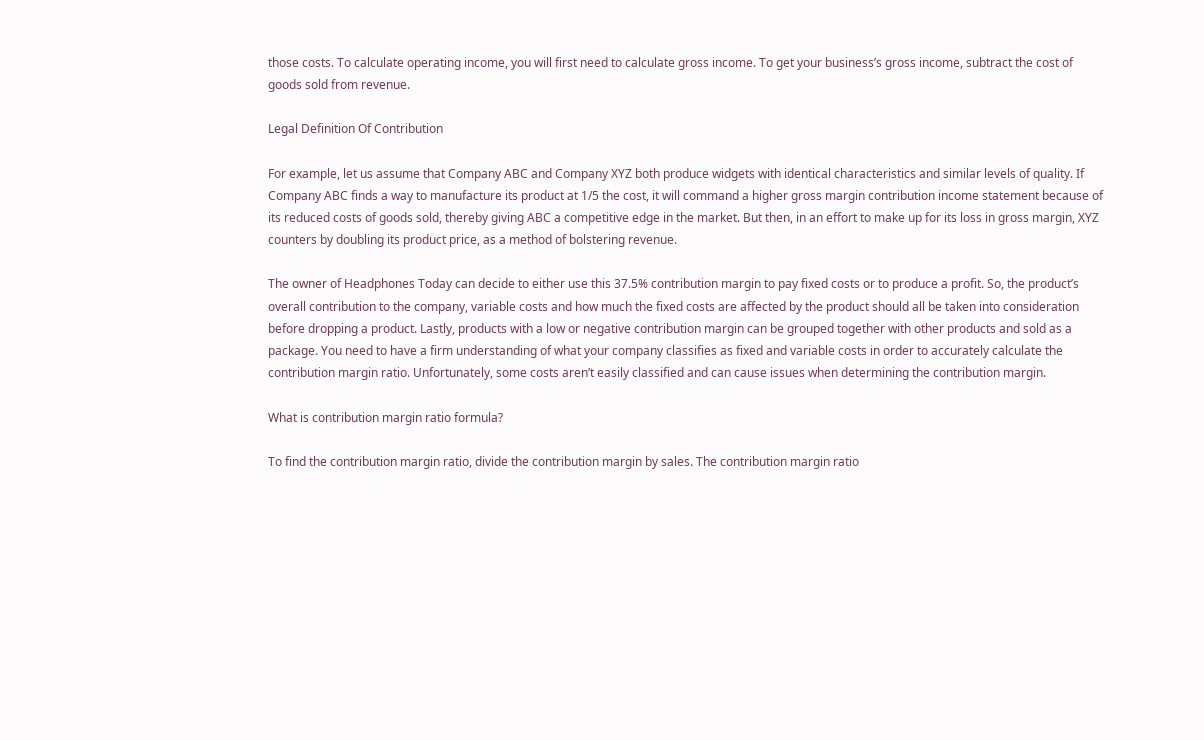those costs. To calculate operating income, you will first need to calculate gross income. To get your business’s gross income, subtract the cost of goods sold from revenue.

Legal Definition Of Contribution

For example, let us assume that Company ABC and Company XYZ both produce widgets with identical characteristics and similar levels of quality. If Company ABC finds a way to manufacture its product at 1/5 the cost, it will command a higher gross margin contribution income statement because of its reduced costs of goods sold, thereby giving ABC a competitive edge in the market. But then, in an effort to make up for its loss in gross margin, XYZ counters by doubling its product price, as a method of bolstering revenue.

The owner of Headphones Today can decide to either use this 37.5% contribution margin to pay fixed costs or to produce a profit. So, the product’s overall contribution to the company, variable costs and how much the fixed costs are affected by the product should all be taken into consideration before dropping a product. Lastly, products with a low or negative contribution margin can be grouped together with other products and sold as a package. You need to have a firm understanding of what your company classifies as fixed and variable costs in order to accurately calculate the contribution margin ratio. Unfortunately, some costs aren’t easily classified and can cause issues when determining the contribution margin.

What is contribution margin ratio formula?

To find the contribution margin ratio, divide the contribution margin by sales. The contribution margin ratio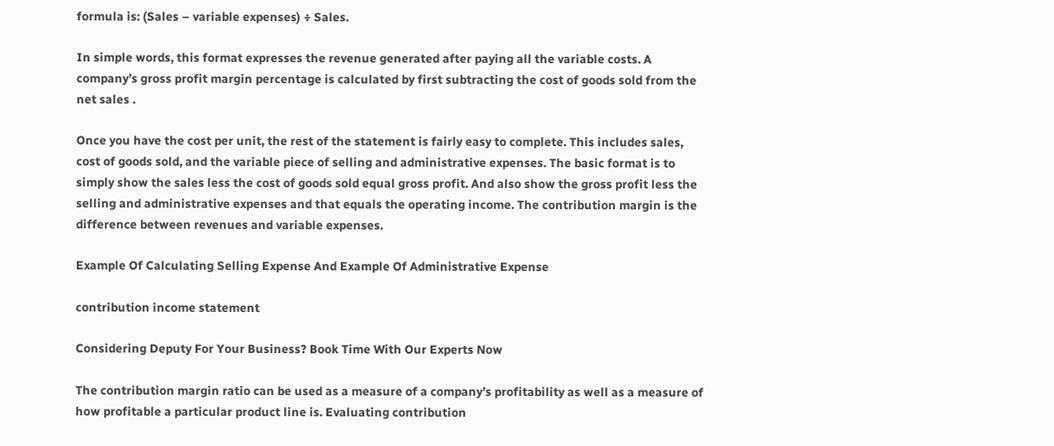formula is: (Sales – variable expenses) ÷ Sales.

In simple words, this format expresses the revenue generated after paying all the variable costs. A company’s gross profit margin percentage is calculated by first subtracting the cost of goods sold from the net sales .

Once you have the cost per unit, the rest of the statement is fairly easy to complete. This includes sales, cost of goods sold, and the variable piece of selling and administrative expenses. The basic format is to simply show the sales less the cost of goods sold equal gross profit. And also show the gross profit less the selling and administrative expenses and that equals the operating income. The contribution margin is the difference between revenues and variable expenses.

Example Of Calculating Selling Expense And Example Of Administrative Expense

contribution income statement

Considering Deputy For Your Business? Book Time With Our Experts Now

The contribution margin ratio can be used as a measure of a company’s profitability as well as a measure of how profitable a particular product line is. Evaluating contribution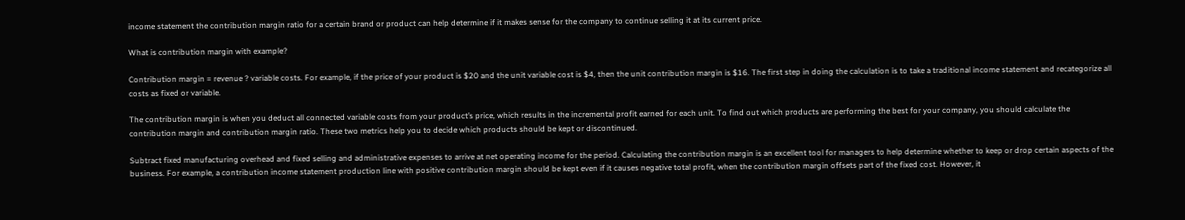income statement the contribution margin ratio for a certain brand or product can help determine if it makes sense for the company to continue selling it at its current price.

What is contribution margin with example?

Contribution margin = revenue ? variable costs. For example, if the price of your product is $20 and the unit variable cost is $4, then the unit contribution margin is $16. The first step in doing the calculation is to take a traditional income statement and recategorize all costs as fixed or variable.

The contribution margin is when you deduct all connected variable costs from your product’s price, which results in the incremental profit earned for each unit. To find out which products are performing the best for your company, you should calculate the contribution margin and contribution margin ratio. These two metrics help you to decide which products should be kept or discontinued.

Subtract fixed manufacturing overhead and fixed selling and administrative expenses to arrive at net operating income for the period. Calculating the contribution margin is an excellent tool for managers to help determine whether to keep or drop certain aspects of the business. For example, a contribution income statement production line with positive contribution margin should be kept even if it causes negative total profit, when the contribution margin offsets part of the fixed cost. However, it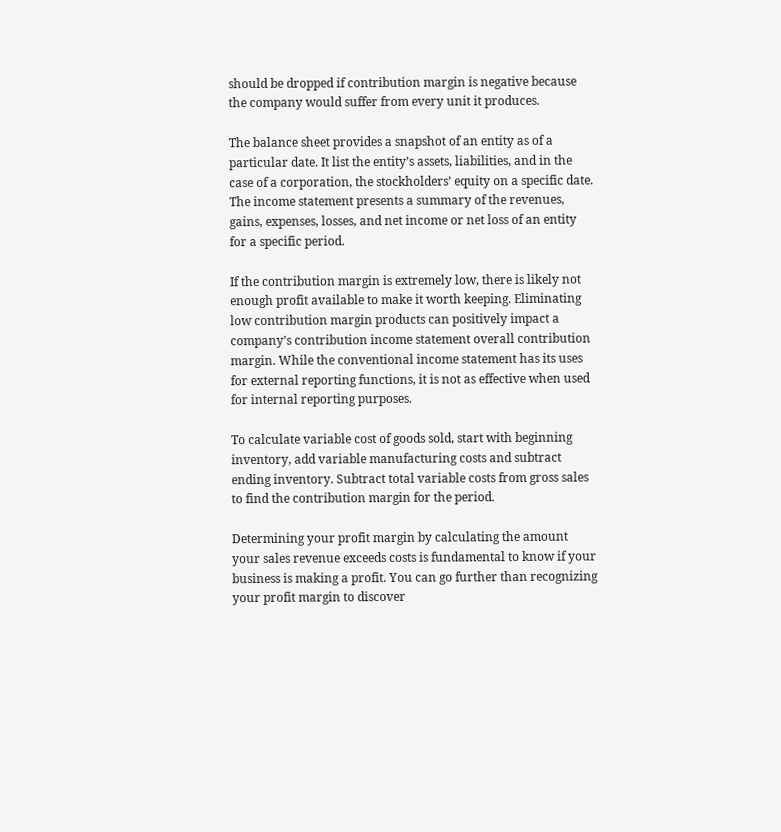should be dropped if contribution margin is negative because the company would suffer from every unit it produces.

The balance sheet provides a snapshot of an entity as of a particular date. It list the entity’s assets, liabilities, and in the case of a corporation, the stockholders’ equity on a specific date. The income statement presents a summary of the revenues, gains, expenses, losses, and net income or net loss of an entity for a specific period.

If the contribution margin is extremely low, there is likely not enough profit available to make it worth keeping. Eliminating low contribution margin products can positively impact a company’s contribution income statement overall contribution margin. While the conventional income statement has its uses for external reporting functions, it is not as effective when used for internal reporting purposes.

To calculate variable cost of goods sold, start with beginning inventory, add variable manufacturing costs and subtract ending inventory. Subtract total variable costs from gross sales to find the contribution margin for the period.

Determining your profit margin by calculating the amount your sales revenue exceeds costs is fundamental to know if your business is making a profit. You can go further than recognizing your profit margin to discover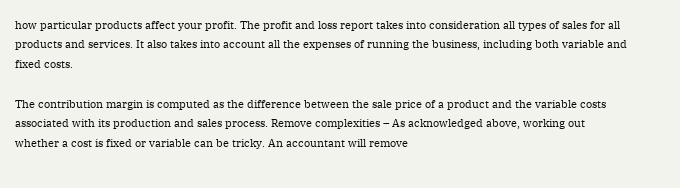how particular products affect your profit. The profit and loss report takes into consideration all types of sales for all products and services. It also takes into account all the expenses of running the business, including both variable and fixed costs.

The contribution margin is computed as the difference between the sale price of a product and the variable costs associated with its production and sales process. Remove complexities – As acknowledged above, working out whether a cost is fixed or variable can be tricky. An accountant will remove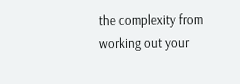the complexity from working out your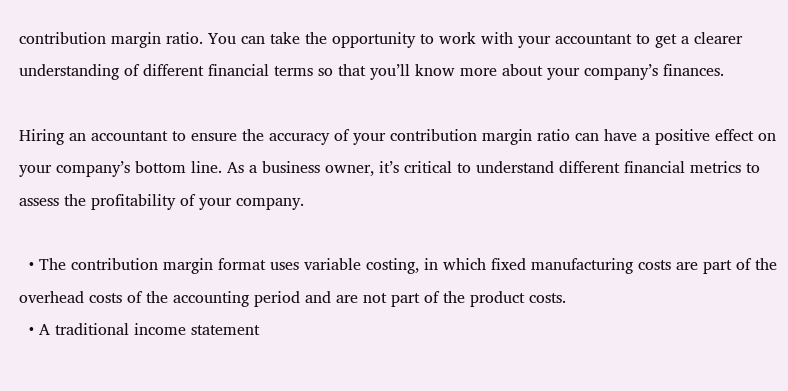contribution margin ratio. You can take the opportunity to work with your accountant to get a clearer understanding of different financial terms so that you’ll know more about your company’s finances.

Hiring an accountant to ensure the accuracy of your contribution margin ratio can have a positive effect on your company’s bottom line. As a business owner, it’s critical to understand different financial metrics to assess the profitability of your company.

  • The contribution margin format uses variable costing, in which fixed manufacturing costs are part of the overhead costs of the accounting period and are not part of the product costs.
  • A traditional income statement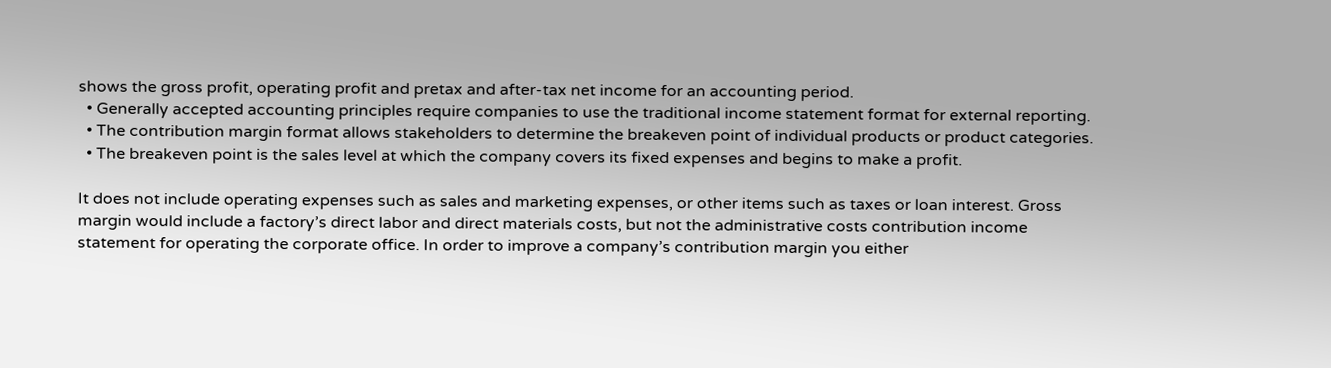shows the gross profit, operating profit and pretax and after-tax net income for an accounting period.
  • Generally accepted accounting principles require companies to use the traditional income statement format for external reporting.
  • The contribution margin format allows stakeholders to determine the breakeven point of individual products or product categories.
  • The breakeven point is the sales level at which the company covers its fixed expenses and begins to make a profit.

It does not include operating expenses such as sales and marketing expenses, or other items such as taxes or loan interest. Gross margin would include a factory’s direct labor and direct materials costs, but not the administrative costs contribution income statement for operating the corporate office. In order to improve a company’s contribution margin you either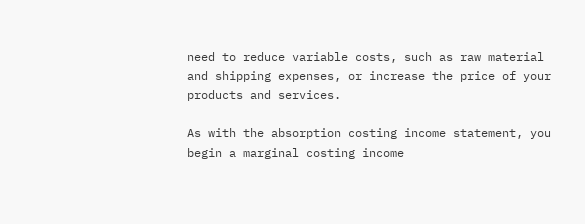need to reduce variable costs, such as raw material and shipping expenses, or increase the price of your products and services.

As with the absorption costing income statement, you begin a marginal costing income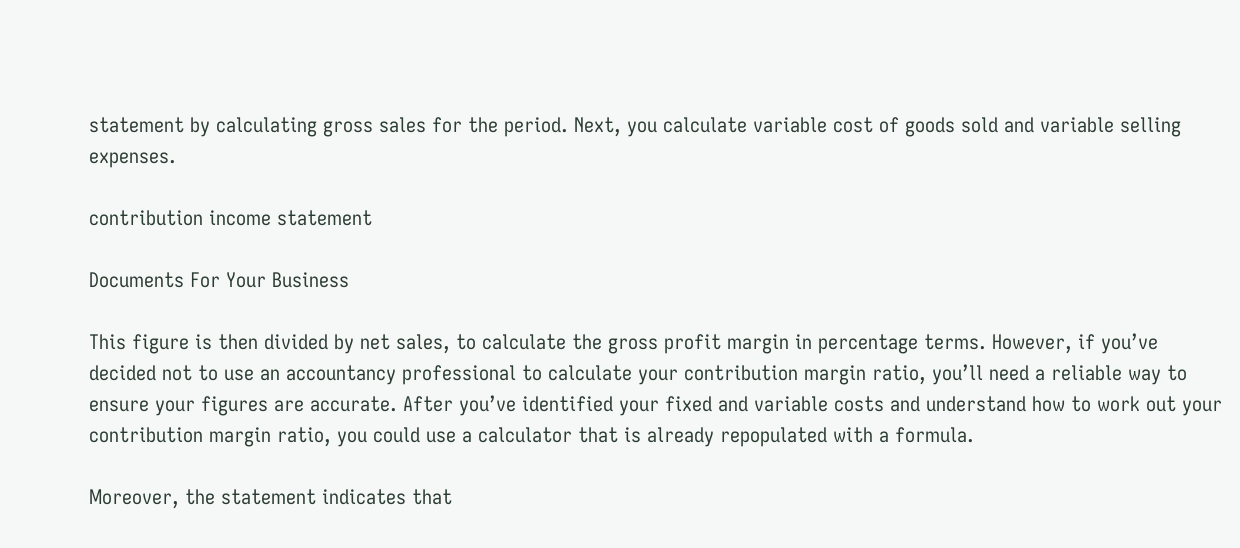statement by calculating gross sales for the period. Next, you calculate variable cost of goods sold and variable selling expenses.

contribution income statement

Documents For Your Business

This figure is then divided by net sales, to calculate the gross profit margin in percentage terms. However, if you’ve decided not to use an accountancy professional to calculate your contribution margin ratio, you’ll need a reliable way to ensure your figures are accurate. After you’ve identified your fixed and variable costs and understand how to work out your contribution margin ratio, you could use a calculator that is already repopulated with a formula.

Moreover, the statement indicates that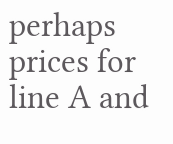perhaps prices for line A and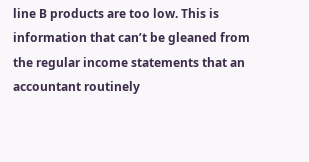line B products are too low. This is information that can’t be gleaned from the regular income statements that an accountant routinely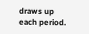draws up each period.